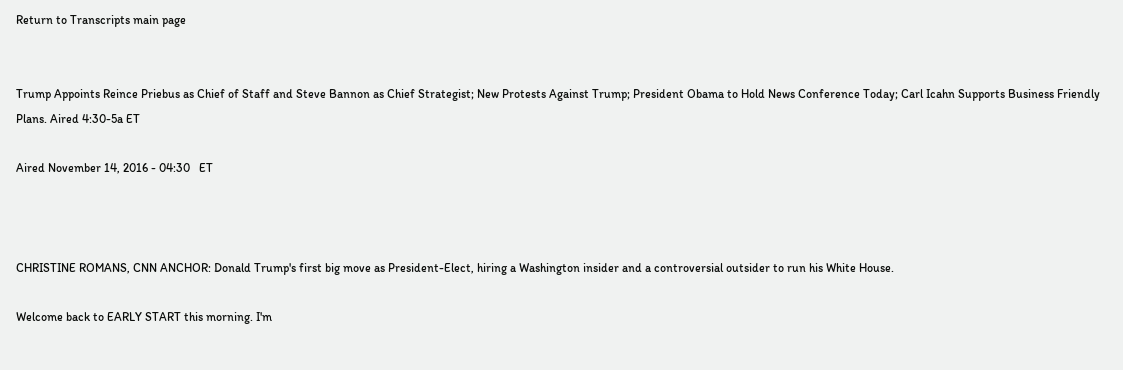Return to Transcripts main page


Trump Appoints Reince Priebus as Chief of Staff and Steve Bannon as Chief Strategist; New Protests Against Trump; President Obama to Hold News Conference Today; Carl Icahn Supports Business Friendly Plans. Aired 4:30-5a ET

Aired November 14, 2016 - 04:30   ET



CHRISTINE ROMANS, CNN ANCHOR: Donald Trump's first big move as President-Elect, hiring a Washington insider and a controversial outsider to run his White House.

Welcome back to EARLY START this morning. I'm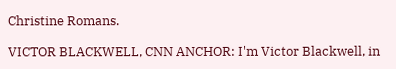Christine Romans.

VICTOR BLACKWELL, CNN ANCHOR: I'm Victor Blackwell, in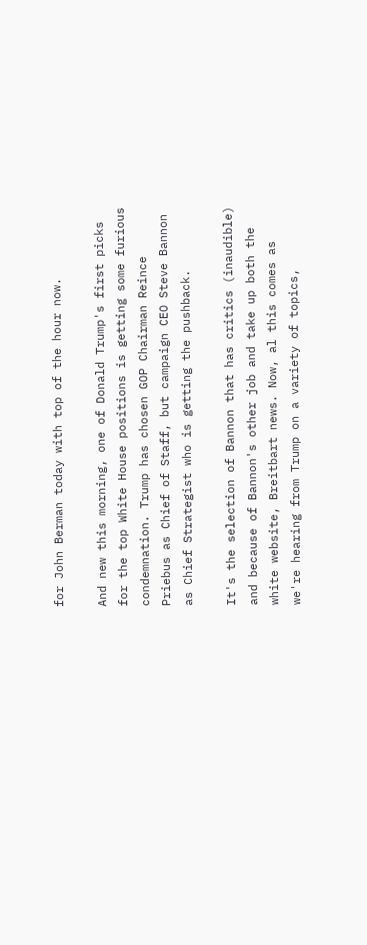for John Berman today with top of the hour now.

And new this morning, one of Donald Trump's first picks for the top White House positions is getting some furious condemnation. Trump has chosen GOP Chairman Reince Priebus as Chief of Staff, but campaign CEO Steve Bannon as Chief Strategist who is getting the pushback.

It's the selection of Bannon that has critics (inaudible) and because of Bannon's other job and take up both the white website, Breitbart news. Now, al this comes as we're hearing from Trump on a variety of topics,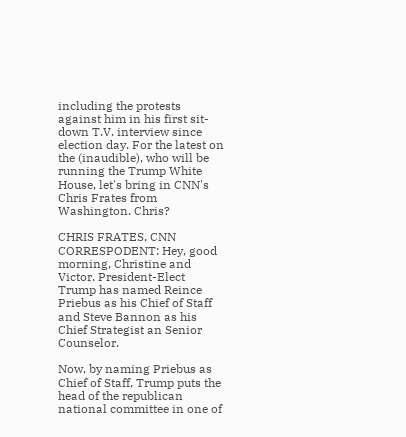including the protests against him in his first sit-down T.V. interview since election day. For the latest on the (inaudible), who will be running the Trump White House, let's bring in CNN's Chris Frates from Washington. Chris?

CHRIS FRATES, CNN CORRESPODENT: Hey, good morning, Christine and Victor. President-Elect Trump has named Reince Priebus as his Chief of Staff and Steve Bannon as his Chief Strategist an Senior Counselor.

Now, by naming Priebus as Chief of Staff, Trump puts the head of the republican national committee in one of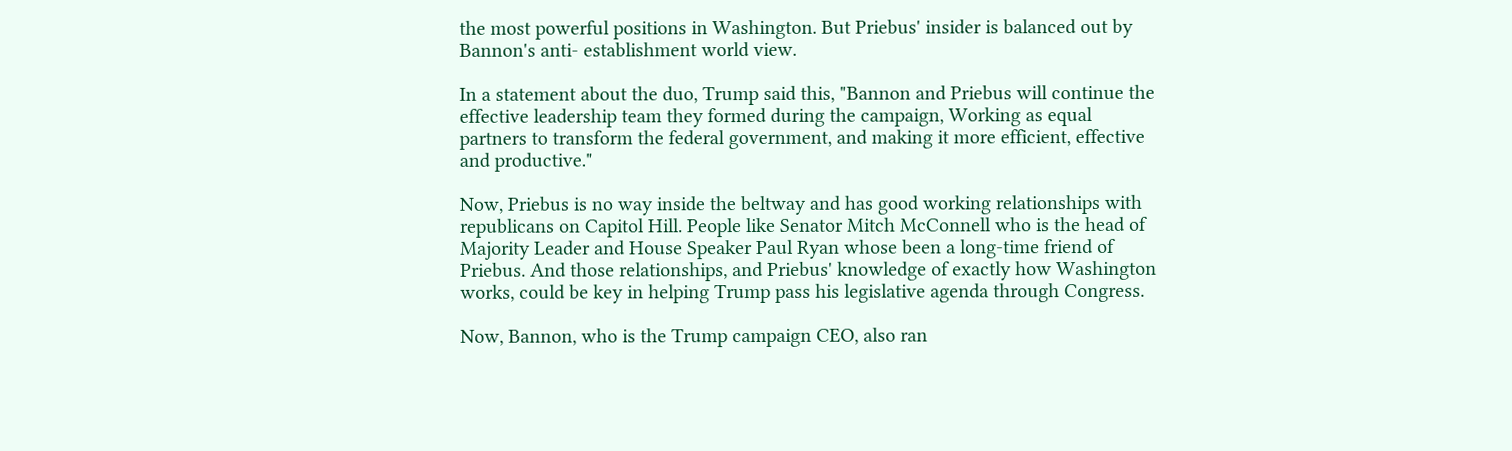the most powerful positions in Washington. But Priebus' insider is balanced out by Bannon's anti- establishment world view.

In a statement about the duo, Trump said this, "Bannon and Priebus will continue the effective leadership team they formed during the campaign, Working as equal partners to transform the federal government, and making it more efficient, effective and productive."

Now, Priebus is no way inside the beltway and has good working relationships with republicans on Capitol Hill. People like Senator Mitch McConnell who is the head of Majority Leader and House Speaker Paul Ryan whose been a long-time friend of Priebus. And those relationships, and Priebus' knowledge of exactly how Washington works, could be key in helping Trump pass his legislative agenda through Congress.

Now, Bannon, who is the Trump campaign CEO, also ran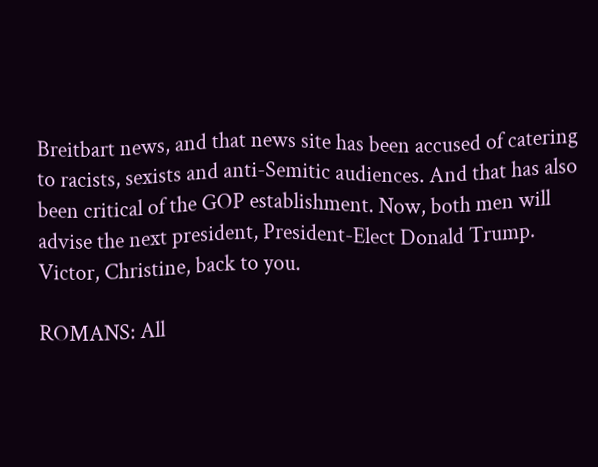Breitbart news, and that news site has been accused of catering to racists, sexists and anti-Semitic audiences. And that has also been critical of the GOP establishment. Now, both men will advise the next president, President-Elect Donald Trump. Victor, Christine, back to you.

ROMANS: All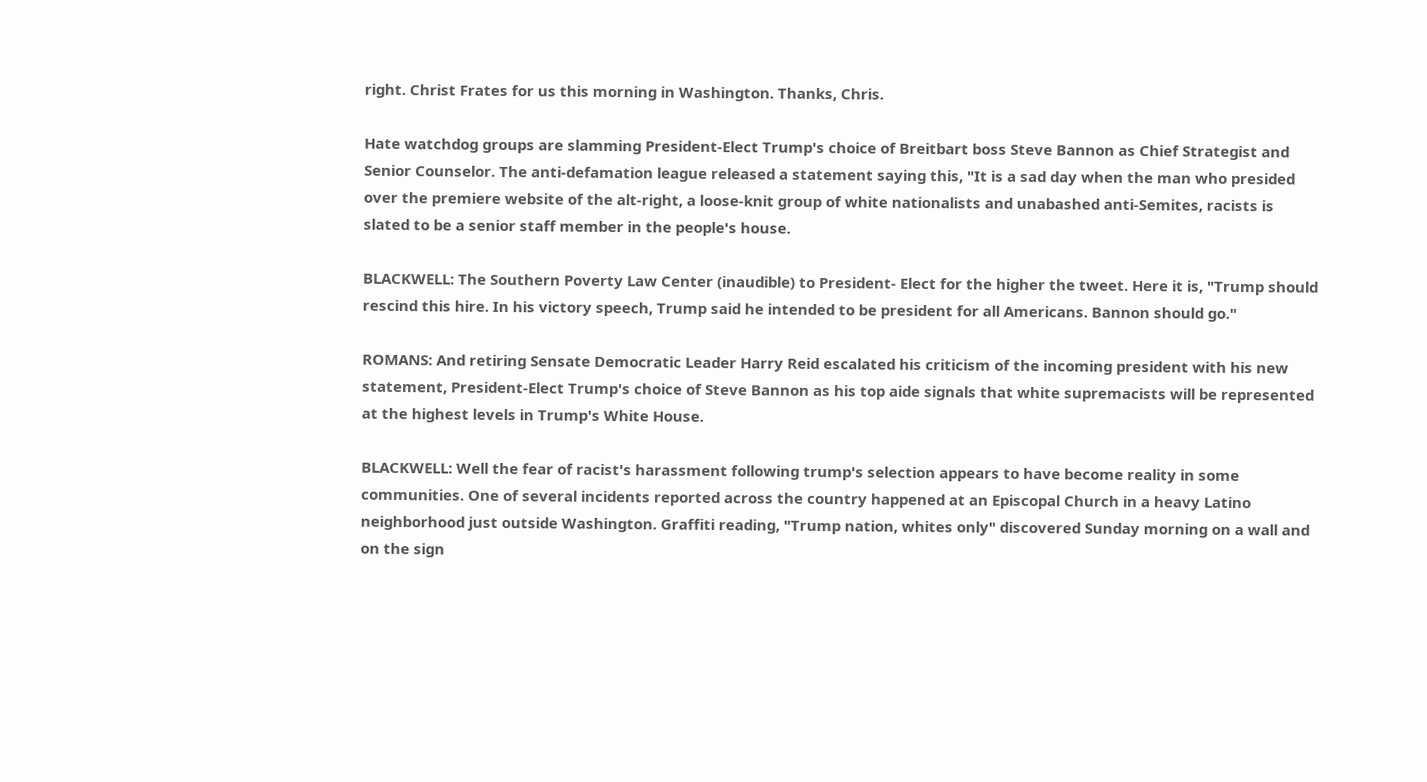right. Christ Frates for us this morning in Washington. Thanks, Chris.

Hate watchdog groups are slamming President-Elect Trump's choice of Breitbart boss Steve Bannon as Chief Strategist and Senior Counselor. The anti-defamation league released a statement saying this, "It is a sad day when the man who presided over the premiere website of the alt-right, a loose-knit group of white nationalists and unabashed anti-Semites, racists is slated to be a senior staff member in the people's house.

BLACKWELL: The Southern Poverty Law Center (inaudible) to President- Elect for the higher the tweet. Here it is, "Trump should rescind this hire. In his victory speech, Trump said he intended to be president for all Americans. Bannon should go."

ROMANS: And retiring Sensate Democratic Leader Harry Reid escalated his criticism of the incoming president with his new statement, President-Elect Trump's choice of Steve Bannon as his top aide signals that white supremacists will be represented at the highest levels in Trump's White House.

BLACKWELL: Well the fear of racist's harassment following trump's selection appears to have become reality in some communities. One of several incidents reported across the country happened at an Episcopal Church in a heavy Latino neighborhood just outside Washington. Graffiti reading, "Trump nation, whites only" discovered Sunday morning on a wall and on the sign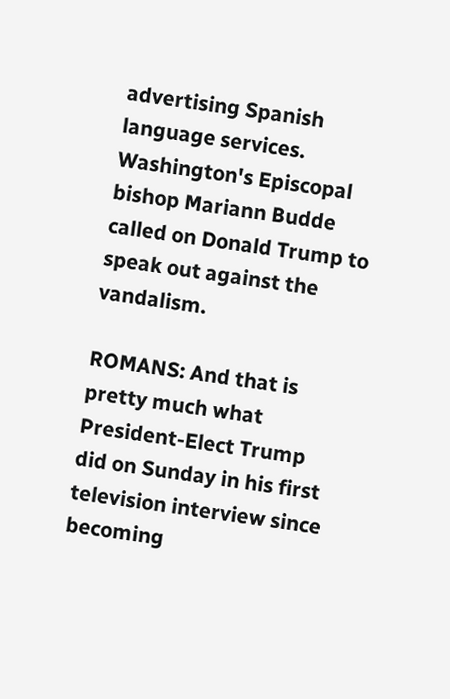advertising Spanish language services. Washington's Episcopal bishop Mariann Budde called on Donald Trump to speak out against the vandalism.

ROMANS: And that is pretty much what President-Elect Trump did on Sunday in his first television interview since becoming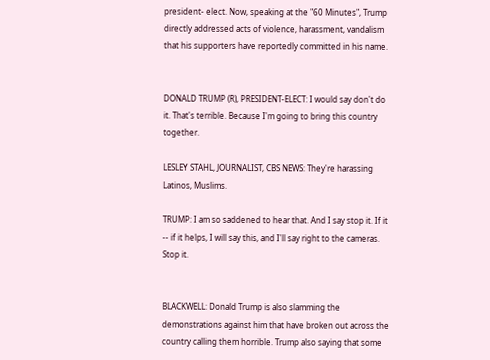president- elect. Now, speaking at the "60 Minutes", Trump directly addressed acts of violence, harassment, vandalism that his supporters have reportedly committed in his name.


DONALD TRUMP (R), PRESIDENT-ELECT: I would say don't do it. That's terrible. Because I'm going to bring this country together.

LESLEY STAHL, JOURNALIST, CBS NEWS: They're harassing Latinos, Muslims.

TRUMP: I am so saddened to hear that. And I say stop it. If it -- if it helps, I will say this, and I'll say right to the cameras. Stop it.


BLACKWELL: Donald Trump is also slamming the demonstrations against him that have broken out across the country calling them horrible. Trump also saying that some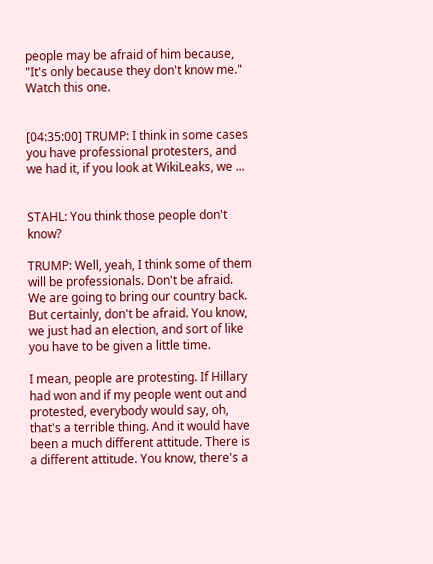people may be afraid of him because, "It's only because they don't know me." Watch this one.


[04:35:00] TRUMP: I think in some cases you have professional protesters, and we had it, if you look at WikiLeaks, we ...


STAHL: You think those people don't know?

TRUMP: Well, yeah, I think some of them will be professionals. Don't be afraid. We are going to bring our country back. But certainly, don't be afraid. You know, we just had an election, and sort of like you have to be given a little time.

I mean, people are protesting. If Hillary had won and if my people went out and protested, everybody would say, oh, that's a terrible thing. And it would have been a much different attitude. There is a different attitude. You know, there's a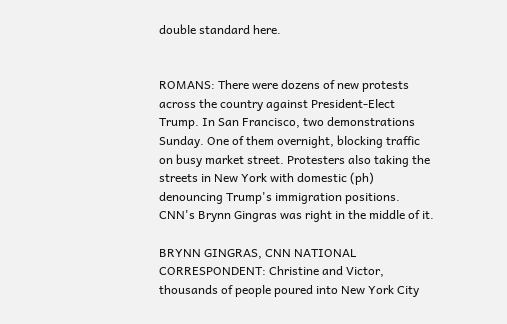double standard here.


ROMANS: There were dozens of new protests across the country against President-Elect Trump. In San Francisco, two demonstrations Sunday. One of them overnight, blocking traffic on busy market street. Protesters also taking the streets in New York with domestic (ph) denouncing Trump's immigration positions. CNN's Brynn Gingras was right in the middle of it.

BRYNN GINGRAS, CNN NATIONAL CORRESPONDENT: Christine and Victor, thousands of people poured into New York City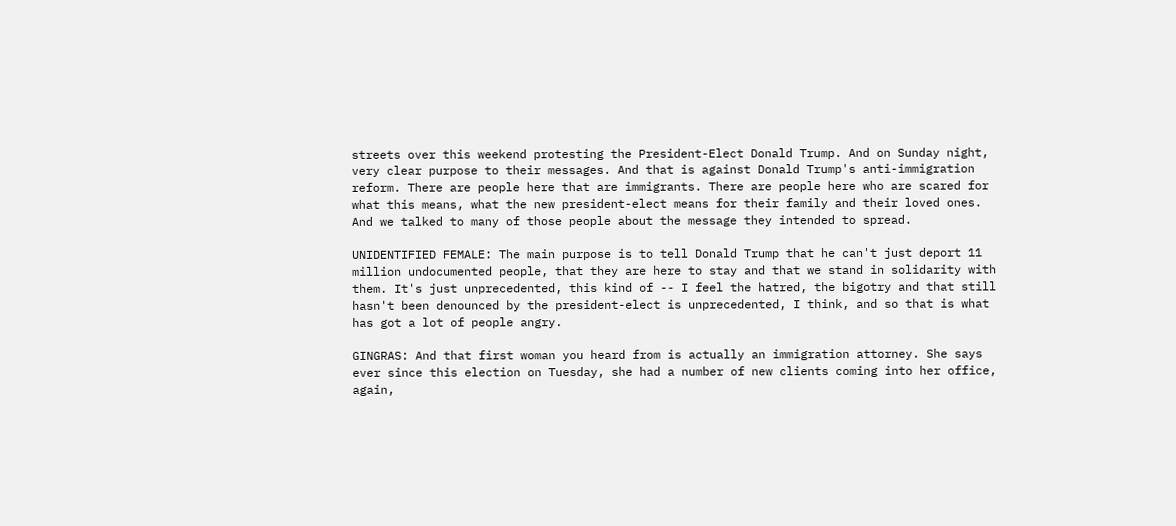streets over this weekend protesting the President-Elect Donald Trump. And on Sunday night, very clear purpose to their messages. And that is against Donald Trump's anti-immigration reform. There are people here that are immigrants. There are people here who are scared for what this means, what the new president-elect means for their family and their loved ones. And we talked to many of those people about the message they intended to spread.

UNIDENTIFIED FEMALE: The main purpose is to tell Donald Trump that he can't just deport 11 million undocumented people, that they are here to stay and that we stand in solidarity with them. It's just unprecedented, this kind of -- I feel the hatred, the bigotry and that still hasn't been denounced by the president-elect is unprecedented, I think, and so that is what has got a lot of people angry.

GINGRAS: And that first woman you heard from is actually an immigration attorney. She says ever since this election on Tuesday, she had a number of new clients coming into her office, again,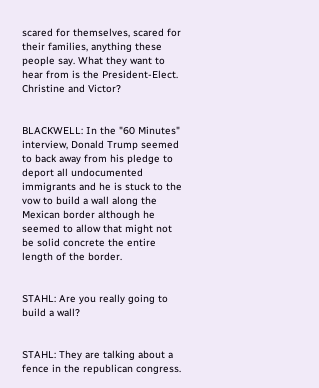scared for themselves, scared for their families, anything these people say. What they want to hear from is the President-Elect. Christine and Victor?


BLACKWELL: In the "60 Minutes" interview, Donald Trump seemed to back away from his pledge to deport all undocumented immigrants and he is stuck to the vow to build a wall along the Mexican border although he seemed to allow that might not be solid concrete the entire length of the border.


STAHL: Are you really going to build a wall?


STAHL: They are talking about a fence in the republican congress.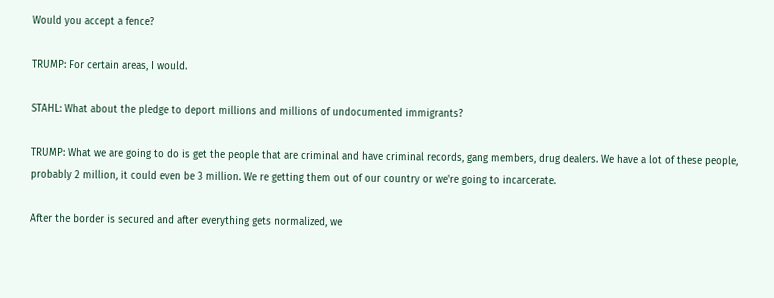Would you accept a fence?

TRUMP: For certain areas, I would.

STAHL: What about the pledge to deport millions and millions of undocumented immigrants?

TRUMP: What we are going to do is get the people that are criminal and have criminal records, gang members, drug dealers. We have a lot of these people, probably 2 million, it could even be 3 million. We re getting them out of our country or we're going to incarcerate.

After the border is secured and after everything gets normalized, we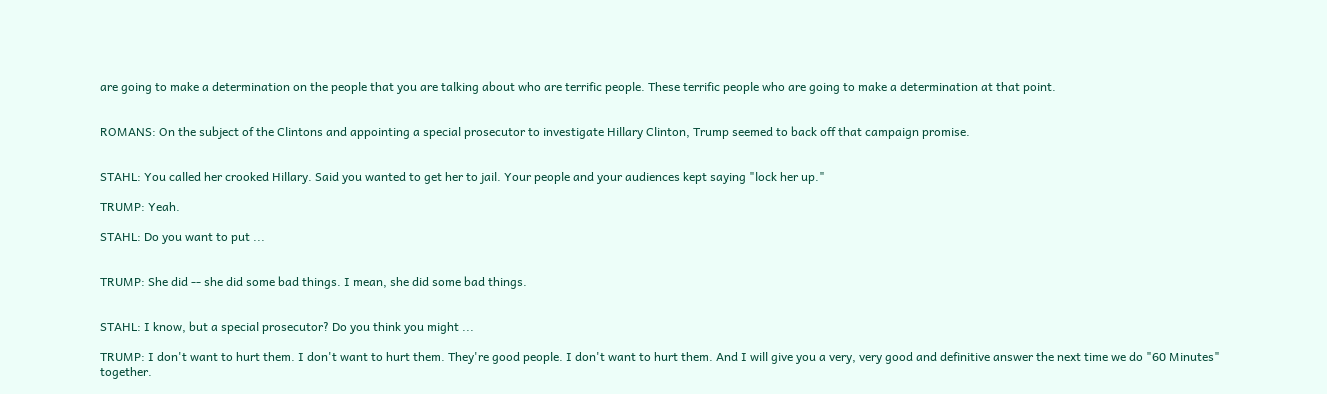are going to make a determination on the people that you are talking about who are terrific people. These terrific people who are going to make a determination at that point.


ROMANS: On the subject of the Clintons and appointing a special prosecutor to investigate Hillary Clinton, Trump seemed to back off that campaign promise.


STAHL: You called her crooked Hillary. Said you wanted to get her to jail. Your people and your audiences kept saying "lock her up."

TRUMP: Yeah.

STAHL: Do you want to put ...


TRUMP: She did -- she did some bad things. I mean, she did some bad things.


STAHL: I know, but a special prosecutor? Do you think you might ...

TRUMP: I don't want to hurt them. I don't want to hurt them. They're good people. I don't want to hurt them. And I will give you a very, very good and definitive answer the next time we do "60 Minutes" together.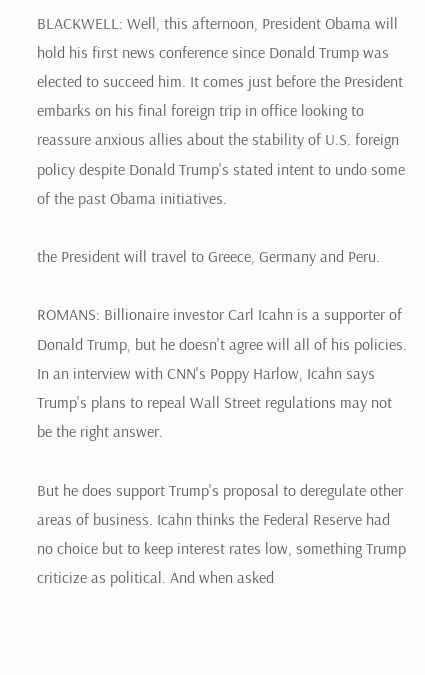BLACKWELL: Well, this afternoon, President Obama will hold his first news conference since Donald Trump was elected to succeed him. It comes just before the President embarks on his final foreign trip in office looking to reassure anxious allies about the stability of U.S. foreign policy despite Donald Trump's stated intent to undo some of the past Obama initiatives.

the President will travel to Greece, Germany and Peru.

ROMANS: Billionaire investor Carl Icahn is a supporter of Donald Trump, but he doesn't agree will all of his policies. In an interview with CNN's Poppy Harlow, Icahn says Trump's plans to repeal Wall Street regulations may not be the right answer.

But he does support Trump's proposal to deregulate other areas of business. Icahn thinks the Federal Reserve had no choice but to keep interest rates low, something Trump criticize as political. And when asked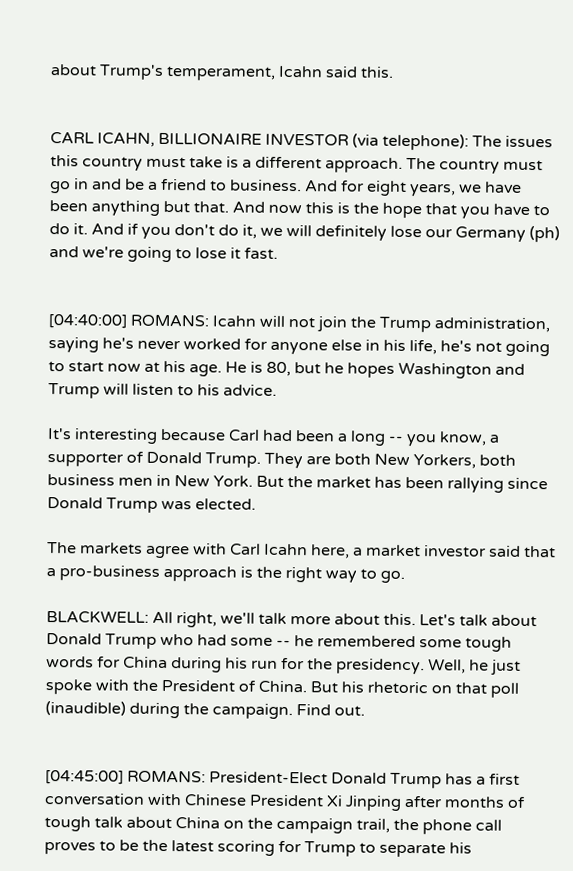about Trump's temperament, Icahn said this.


CARL ICAHN, BILLIONAIRE INVESTOR (via telephone): The issues this country must take is a different approach. The country must go in and be a friend to business. And for eight years, we have been anything but that. And now this is the hope that you have to do it. And if you don't do it, we will definitely lose our Germany (ph) and we're going to lose it fast.


[04:40:00] ROMANS: Icahn will not join the Trump administration, saying he's never worked for anyone else in his life, he's not going to start now at his age. He is 80, but he hopes Washington and Trump will listen to his advice.

It's interesting because Carl had been a long -- you know, a supporter of Donald Trump. They are both New Yorkers, both business men in New York. But the market has been rallying since Donald Trump was elected.

The markets agree with Carl Icahn here, a market investor said that a pro-business approach is the right way to go.

BLACKWELL: All right, we'll talk more about this. Let's talk about Donald Trump who had some -- he remembered some tough words for China during his run for the presidency. Well, he just spoke with the President of China. But his rhetoric on that poll (inaudible) during the campaign. Find out.


[04:45:00] ROMANS: President-Elect Donald Trump has a first conversation with Chinese President Xi Jinping after months of tough talk about China on the campaign trail, the phone call proves to be the latest scoring for Trump to separate his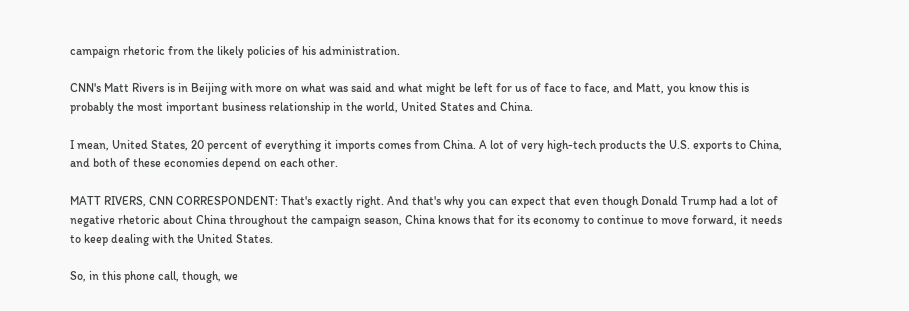campaign rhetoric from the likely policies of his administration.

CNN's Matt Rivers is in Beijing with more on what was said and what might be left for us of face to face, and Matt, you know this is probably the most important business relationship in the world, United States and China.

I mean, United States, 20 percent of everything it imports comes from China. A lot of very high-tech products the U.S. exports to China, and both of these economies depend on each other.

MATT RIVERS, CNN CORRESPONDENT: That's exactly right. And that's why you can expect that even though Donald Trump had a lot of negative rhetoric about China throughout the campaign season, China knows that for its economy to continue to move forward, it needs to keep dealing with the United States.

So, in this phone call, though, we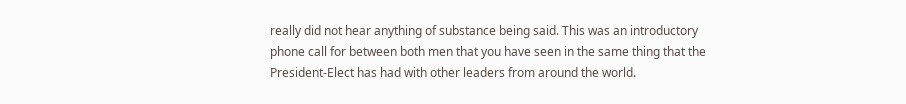really did not hear anything of substance being said. This was an introductory phone call for between both men that you have seen in the same thing that the President-Elect has had with other leaders from around the world.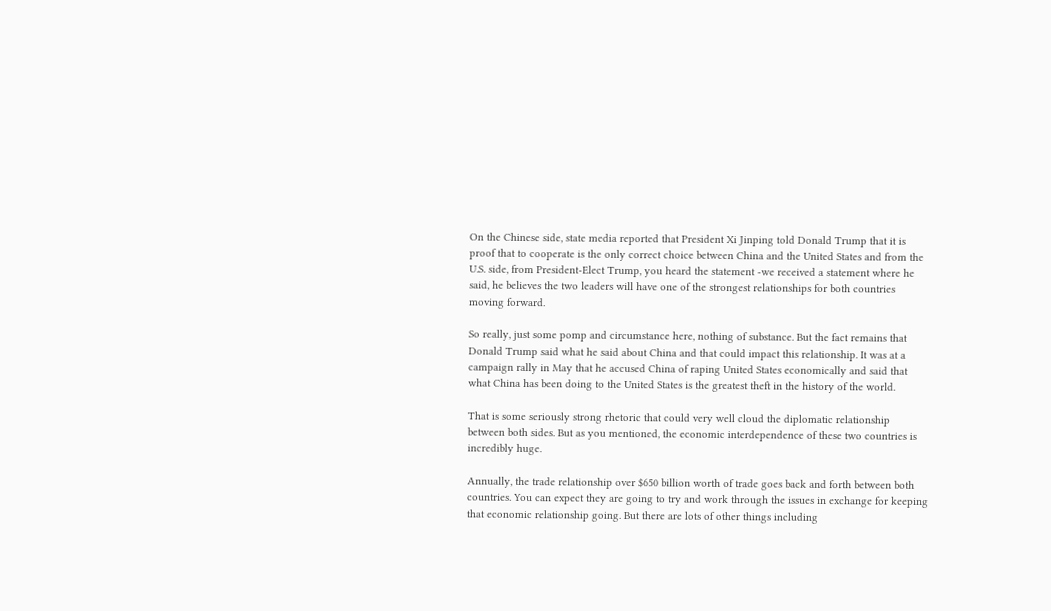On the Chinese side, state media reported that President Xi Jinping told Donald Trump that it is proof that to cooperate is the only correct choice between China and the United States and from the U.S. side, from President-Elect Trump, you heard the statement -we received a statement where he said, he believes the two leaders will have one of the strongest relationships for both countries moving forward.

So really, just some pomp and circumstance here, nothing of substance. But the fact remains that Donald Trump said what he said about China and that could impact this relationship. It was at a campaign rally in May that he accused China of raping United States economically and said that what China has been doing to the United States is the greatest theft in the history of the world.

That is some seriously strong rhetoric that could very well cloud the diplomatic relationship between both sides. But as you mentioned, the economic interdependence of these two countries is incredibly huge.

Annually, the trade relationship over $650 billion worth of trade goes back and forth between both countries. You can expect they are going to try and work through the issues in exchange for keeping that economic relationship going. But there are lots of other things including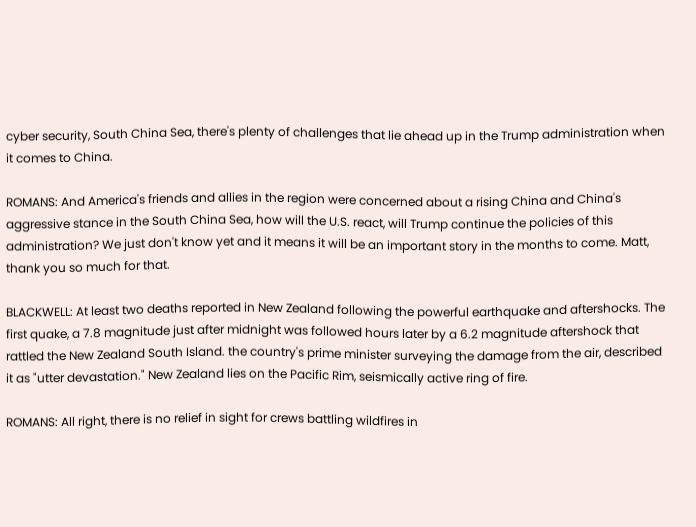cyber security, South China Sea, there's plenty of challenges that lie ahead up in the Trump administration when it comes to China.

ROMANS: And America's friends and allies in the region were concerned about a rising China and China's aggressive stance in the South China Sea, how will the U.S. react, will Trump continue the policies of this administration? We just don't know yet and it means it will be an important story in the months to come. Matt, thank you so much for that.

BLACKWELL: At least two deaths reported in New Zealand following the powerful earthquake and aftershocks. The first quake, a 7.8 magnitude just after midnight was followed hours later by a 6.2 magnitude aftershock that rattled the New Zealand South Island. the country's prime minister surveying the damage from the air, described it as "utter devastation." New Zealand lies on the Pacific Rim, seismically active ring of fire.

ROMANS: All right, there is no relief in sight for crews battling wildfires in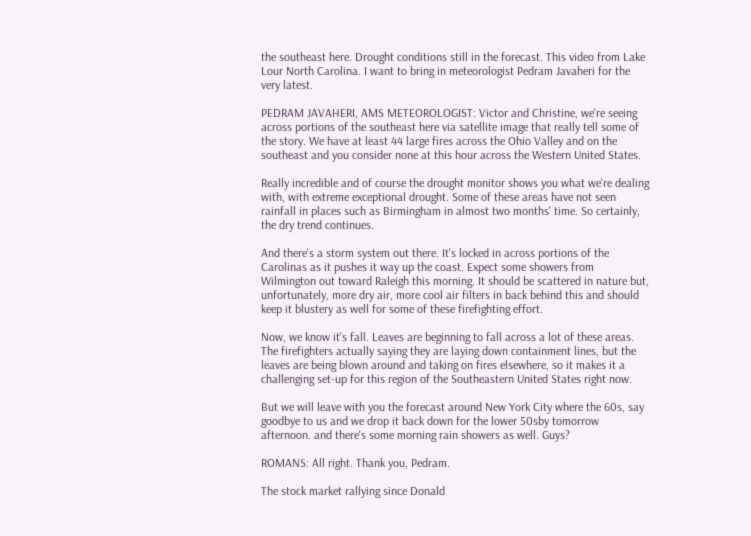the southeast here. Drought conditions still in the forecast. This video from Lake Lour North Carolina. I want to bring in meteorologist Pedram Javaheri for the very latest.

PEDRAM JAVAHERI, AMS METEOROLOGIST: Victor and Christine, we're seeing across portions of the southeast here via satellite image that really tell some of the story. We have at least 44 large fires across the Ohio Valley and on the southeast and you consider none at this hour across the Western United States.

Really incredible and of course the drought monitor shows you what we're dealing with, with extreme exceptional drought. Some of these areas have not seen rainfall in places such as Birmingham in almost two months' time. So certainly, the dry trend continues.

And there's a storm system out there. It's locked in across portions of the Carolinas as it pushes it way up the coast. Expect some showers from Wilmington out toward Raleigh this morning. It should be scattered in nature but, unfortunately, more dry air, more cool air filters in back behind this and should keep it blustery as well for some of these firefighting effort.

Now, we know it's fall. Leaves are beginning to fall across a lot of these areas. The firefighters actually saying they are laying down containment lines, but the leaves are being blown around and taking on fires elsewhere, so it makes it a challenging set-up for this region of the Southeastern United States right now.

But we will leave with you the forecast around New York City where the 60s, say goodbye to us and we drop it back down for the lower 50sby tomorrow afternoon. and there's some morning rain showers as well. Guys?

ROMANS: All right. Thank you, Pedram.

The stock market rallying since Donald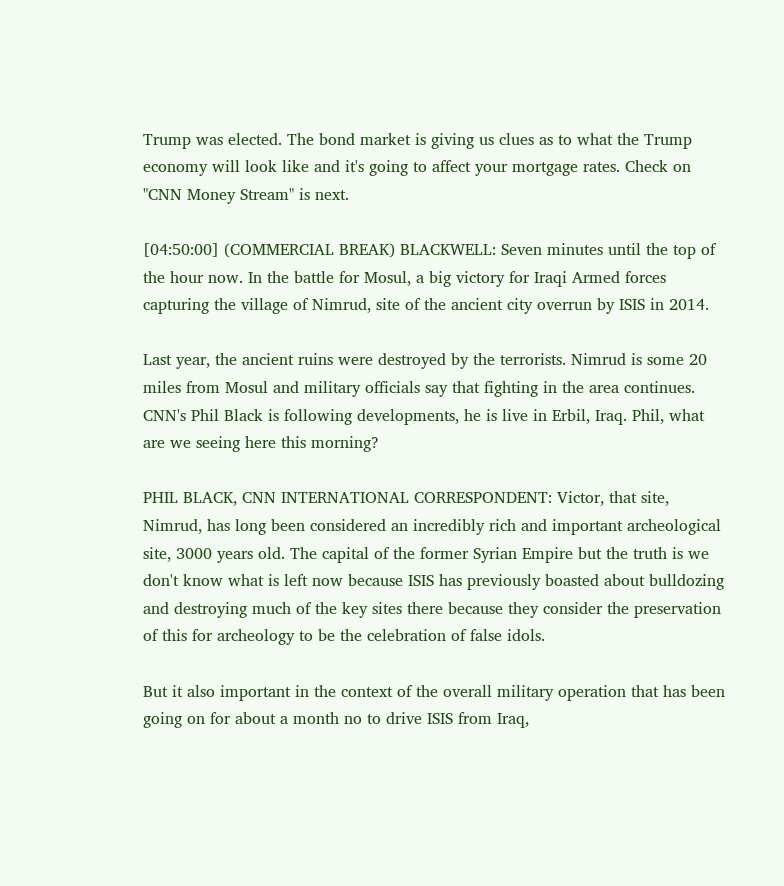Trump was elected. The bond market is giving us clues as to what the Trump economy will look like and it's going to affect your mortgage rates. Check on "CNN Money Stream" is next.

[04:50:00] (COMMERCIAL BREAK) BLACKWELL: Seven minutes until the top of the hour now. In the battle for Mosul, a big victory for Iraqi Armed forces capturing the village of Nimrud, site of the ancient city overrun by ISIS in 2014.

Last year, the ancient ruins were destroyed by the terrorists. Nimrud is some 20 miles from Mosul and military officials say that fighting in the area continues. CNN's Phil Black is following developments, he is live in Erbil, Iraq. Phil, what are we seeing here this morning?

PHIL BLACK, CNN INTERNATIONAL CORRESPONDENT: Victor, that site, Nimrud, has long been considered an incredibly rich and important archeological site, 3000 years old. The capital of the former Syrian Empire but the truth is we don't know what is left now because ISIS has previously boasted about bulldozing and destroying much of the key sites there because they consider the preservation of this for archeology to be the celebration of false idols.

But it also important in the context of the overall military operation that has been going on for about a month no to drive ISIS from Iraq,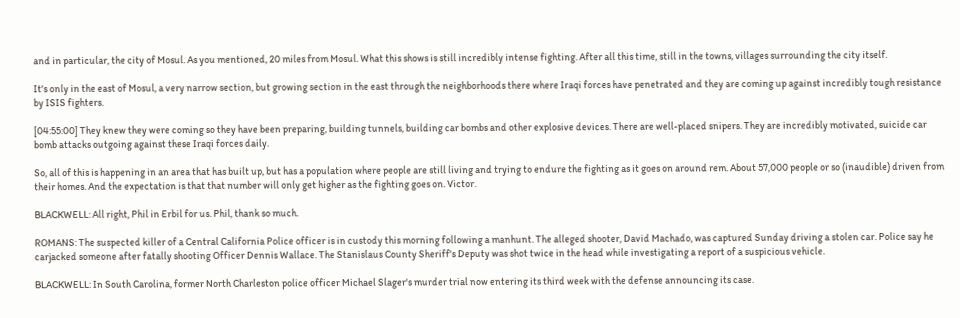and in particular, the city of Mosul. As you mentioned, 20 miles from Mosul. What this shows is still incredibly intense fighting. After all this time, still in the towns, villages surrounding the city itself.

It's only in the east of Mosul, a very narrow section, but growing section in the east through the neighborhoods there where Iraqi forces have penetrated and they are coming up against incredibly tough resistance by ISIS fighters.

[04:55:00] They knew they were coming so they have been preparing, building tunnels, building car bombs and other explosive devices. There are well-placed snipers. They are incredibly motivated, suicide car bomb attacks outgoing against these Iraqi forces daily.

So, all of this is happening in an area that has built up, but has a population where people are still living and trying to endure the fighting as it goes on around rem. About 57,000 people or so (inaudible) driven from their homes. And the expectation is that that number will only get higher as the fighting goes on. Victor.

BLACKWELL: All right, Phil in Erbil for us. Phil, thank so much.

ROMANS: The suspected killer of a Central California Police officer is in custody this morning following a manhunt. The alleged shooter, David Machado, was captured Sunday driving a stolen car. Police say he carjacked someone after fatally shooting Officer Dennis Wallace. The Stanislaus County Sheriff's Deputy was shot twice in the head while investigating a report of a suspicious vehicle.

BLACKWELL: In South Carolina, former North Charleston police officer Michael Slager's murder trial now entering its third week with the defense announcing its case.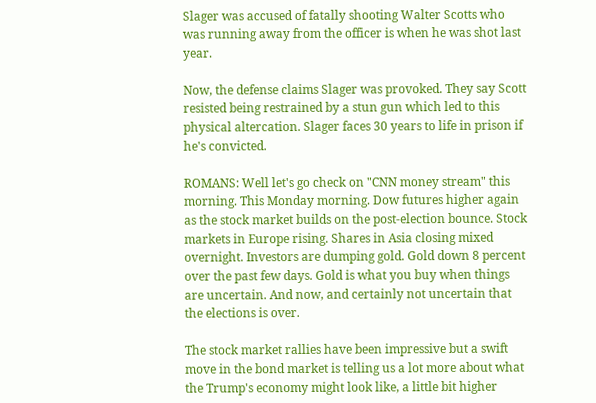Slager was accused of fatally shooting Walter Scotts who was running away from the officer is when he was shot last year.

Now, the defense claims Slager was provoked. They say Scott resisted being restrained by a stun gun which led to this physical altercation. Slager faces 30 years to life in prison if he's convicted.

ROMANS: Well let's go check on "CNN money stream" this morning. This Monday morning. Dow futures higher again as the stock market builds on the post-election bounce. Stock markets in Europe rising. Shares in Asia closing mixed overnight. Investors are dumping gold. Gold down 8 percent over the past few days. Gold is what you buy when things are uncertain. And now, and certainly not uncertain that the elections is over.

The stock market rallies have been impressive but a swift move in the bond market is telling us a lot more about what the Trump's economy might look like, a little bit higher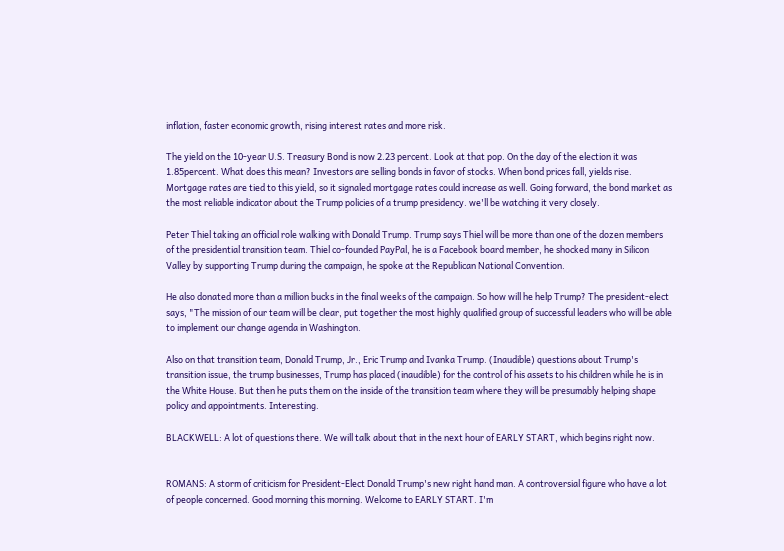inflation, faster economic growth, rising interest rates and more risk.

The yield on the 10-year U.S. Treasury Bond is now 2.23 percent. Look at that pop. On the day of the election it was 1.85percent. What does this mean? Investors are selling bonds in favor of stocks. When bond prices fall, yields rise. Mortgage rates are tied to this yield, so it signaled mortgage rates could increase as well. Going forward, the bond market as the most reliable indicator about the Trump policies of a trump presidency. we'll be watching it very closely.

Peter Thiel taking an official role walking with Donald Trump. Trump says Thiel will be more than one of the dozen members of the presidential transition team. Thiel co-founded PayPal, he is a Facebook board member, he shocked many in Silicon Valley by supporting Trump during the campaign, he spoke at the Republican National Convention.

He also donated more than a million bucks in the final weeks of the campaign. So how will he help Trump? The president-elect says, "The mission of our team will be clear, put together the most highly qualified group of successful leaders who will be able to implement our change agenda in Washington.

Also on that transition team, Donald Trump, Jr., Eric Trump and Ivanka Trump. (Inaudible) questions about Trump's transition issue, the trump businesses, Trump has placed (inaudible) for the control of his assets to his children while he is in the White House. But then he puts them on the inside of the transition team where they will be presumably helping shape policy and appointments. Interesting.

BLACKWELL: A lot of questions there. We will talk about that in the next hour of EARLY START, which begins right now.


ROMANS: A storm of criticism for President-Elect Donald Trump's new right hand man. A controversial figure who have a lot of people concerned. Good morning this morning. Welcome to EARLY START. I'm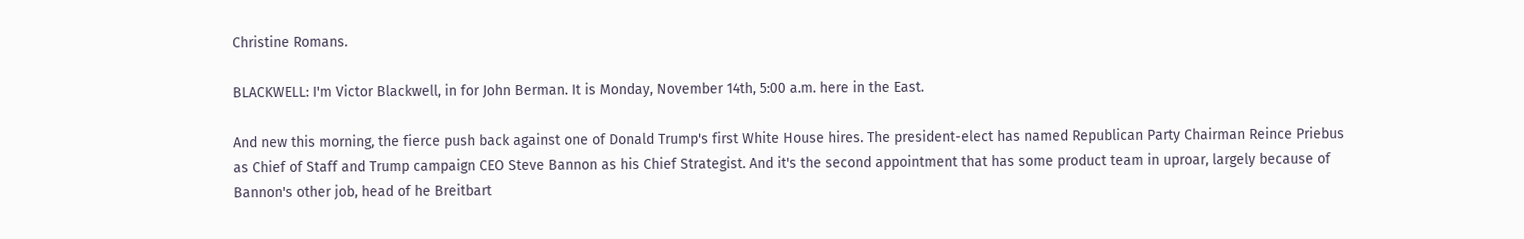Christine Romans.

BLACKWELL: I'm Victor Blackwell, in for John Berman. It is Monday, November 14th, 5:00 a.m. here in the East.

And new this morning, the fierce push back against one of Donald Trump's first White House hires. The president-elect has named Republican Party Chairman Reince Priebus as Chief of Staff and Trump campaign CEO Steve Bannon as his Chief Strategist. And it's the second appointment that has some product team in uproar, largely because of Bannon's other job, head of he Breitbart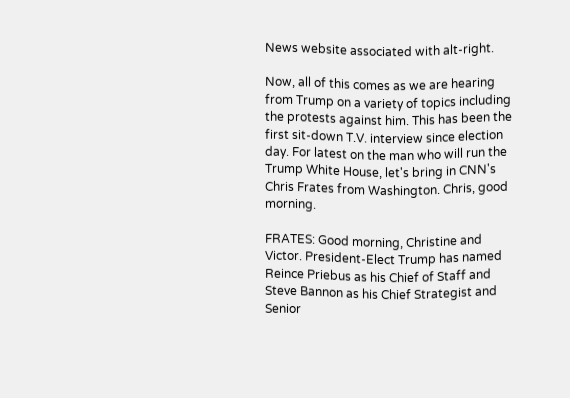News website associated with alt-right.

Now, all of this comes as we are hearing from Trump on a variety of topics including the protests against him. This has been the first sit-down T.V. interview since election day. For latest on the man who will run the Trump White House, let's bring in CNN's Chris Frates from Washington. Chris, good morning.

FRATES: Good morning, Christine and Victor. President-Elect Trump has named Reince Priebus as his Chief of Staff and Steve Bannon as his Chief Strategist and Senior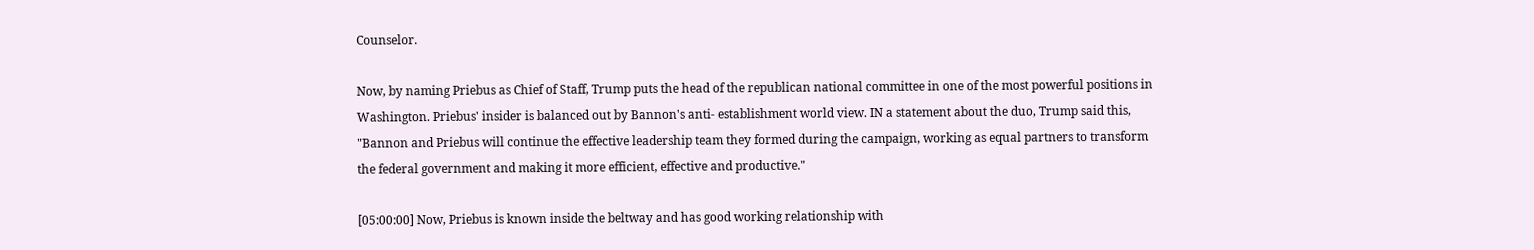Counselor.

Now, by naming Priebus as Chief of Staff, Trump puts the head of the republican national committee in one of the most powerful positions in Washington. Priebus' insider is balanced out by Bannon's anti- establishment world view. IN a statement about the duo, Trump said this, "Bannon and Priebus will continue the effective leadership team they formed during the campaign, working as equal partners to transform the federal government and making it more efficient, effective and productive."

[05:00:00] Now, Priebus is known inside the beltway and has good working relationship with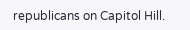republicans on Capitol Hill.